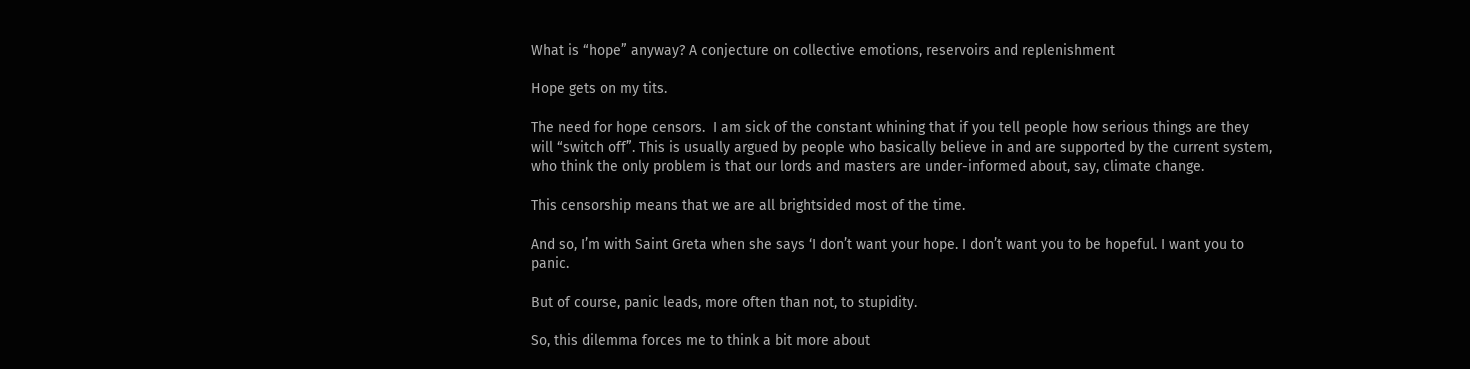What is “hope” anyway? A conjecture on collective emotions, reservoirs and replenishment

Hope gets on my tits.

The need for hope censors.  I am sick of the constant whining that if you tell people how serious things are they will “switch off”. This is usually argued by people who basically believe in and are supported by the current system, who think the only problem is that our lords and masters are under-informed about, say, climate change.

This censorship means that we are all brightsided most of the time.

And so, I’m with Saint Greta when she says ‘I don’t want your hope. I don’t want you to be hopeful. I want you to panic.

But of course, panic leads, more often than not, to stupidity.

So, this dilemma forces me to think a bit more about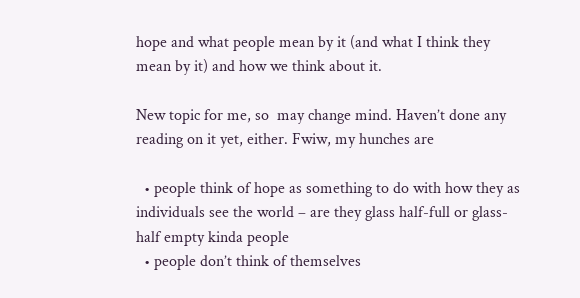hope and what people mean by it (and what I think they mean by it) and how we think about it.

New topic for me, so  may change mind. Haven’t done any reading on it yet, either. Fwiw, my hunches are

  • people think of hope as something to do with how they as individuals see the world – are they glass half-full or glass-half empty kinda people
  • people don’t think of themselves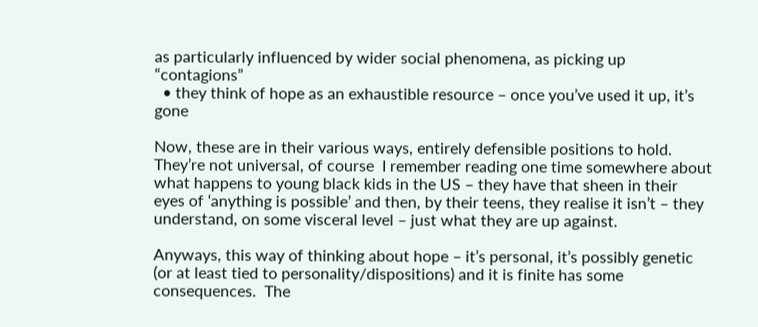as particularly influenced by wider social phenomena, as picking up “contagions”
  • they think of hope as an exhaustible resource – once you’ve used it up, it’s gone

Now, these are in their various ways, entirely defensible positions to hold.  They’re not universal, of course  I remember reading one time somewhere about what happens to young black kids in the US – they have that sheen in their eyes of ‘anything is possible’ and then, by their teens, they realise it isn’t – they understand, on some visceral level – just what they are up against.

Anyways, this way of thinking about hope – it’s personal, it’s possibly genetic (or at least tied to personality/dispositions) and it is finite has some consequences.  The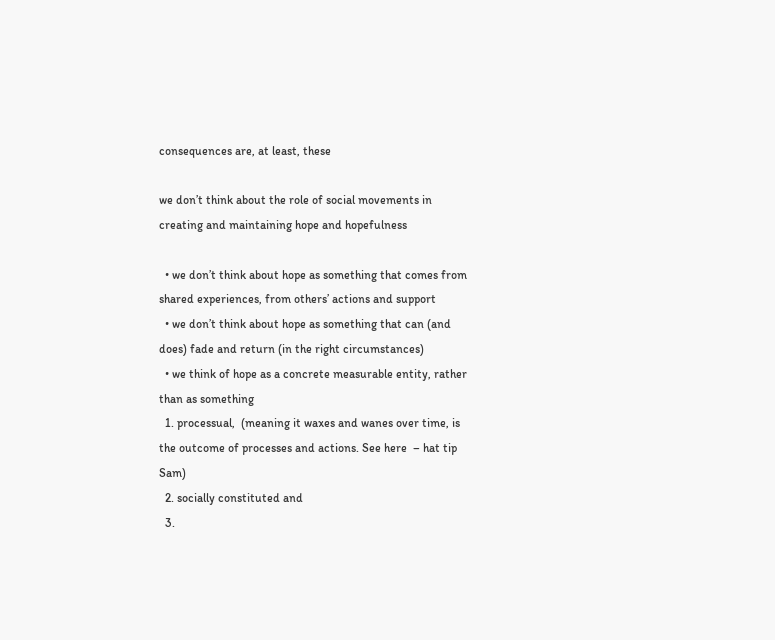consequences are, at least, these

we don’t think about the role of social movements in creating and maintaining hope and hopefulness

  • we don’t think about hope as something that comes from shared experiences, from others’ actions and support
  • we don’t think about hope as something that can (and does) fade and return (in the right circumstances)
  • we think of hope as a concrete measurable entity, rather than as something
  1. processual,  (meaning it waxes and wanes over time, is the outcome of processes and actions. See here  – hat tip Sam)
  2. socially constituted and
  3.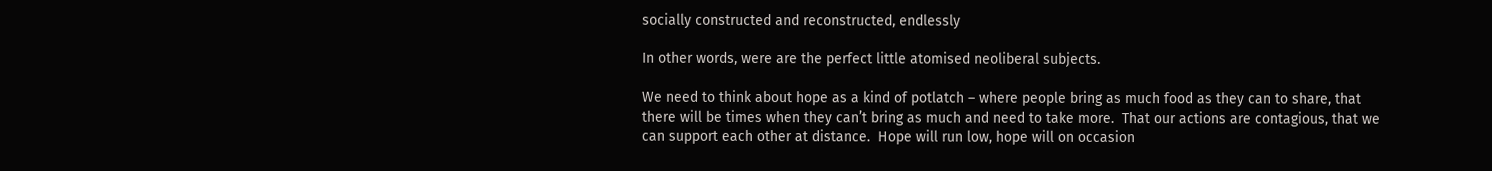socially constructed and reconstructed, endlessly

In other words, were are the perfect little atomised neoliberal subjects.

We need to think about hope as a kind of potlatch – where people bring as much food as they can to share, that there will be times when they can’t bring as much and need to take more.  That our actions are contagious, that we can support each other at distance.  Hope will run low, hope will on occasion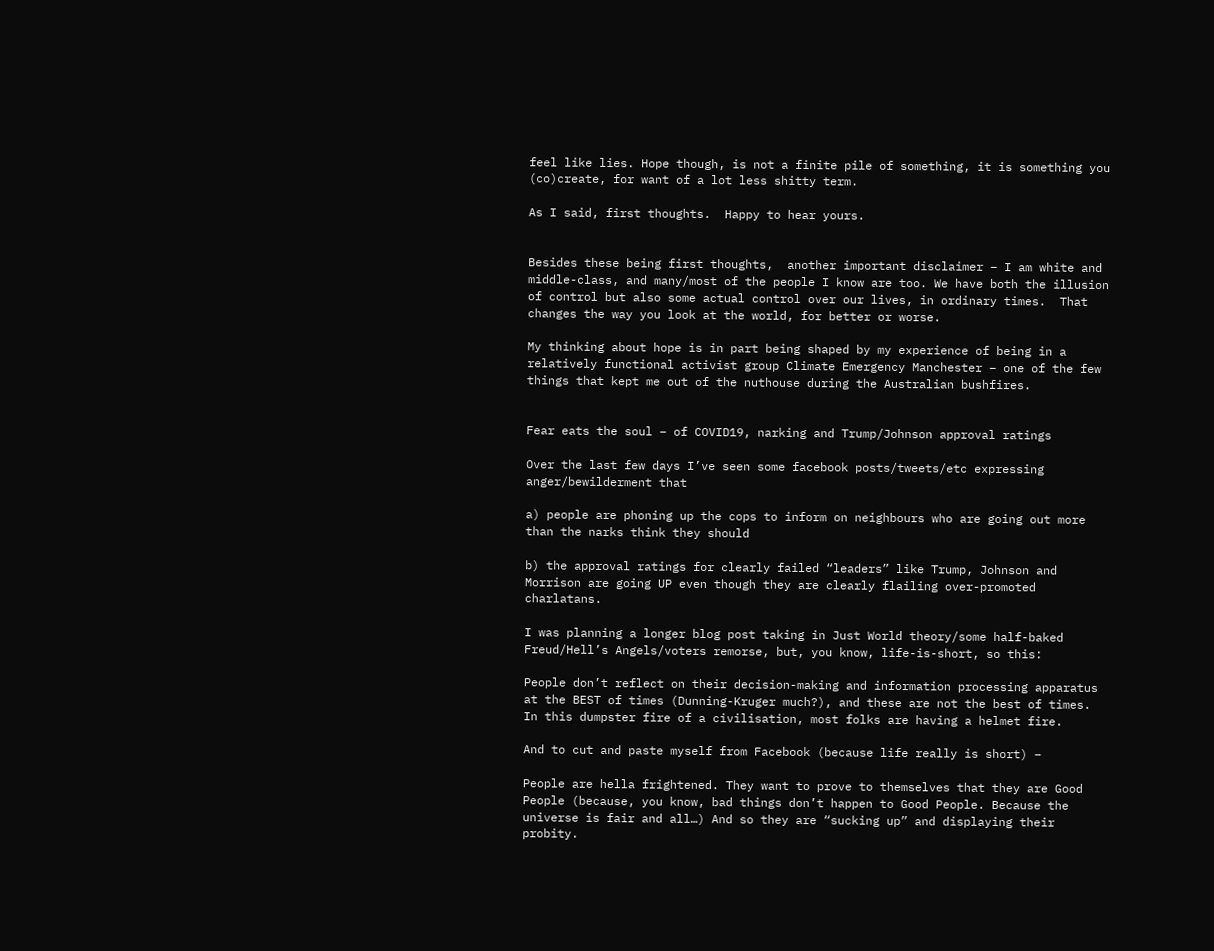feel like lies. Hope though, is not a finite pile of something, it is something you (co)create, for want of a lot less shitty term.

As I said, first thoughts.  Happy to hear yours.


Besides these being first thoughts,  another important disclaimer – I am white and middle-class, and many/most of the people I know are too. We have both the illusion of control but also some actual control over our lives, in ordinary times.  That changes the way you look at the world, for better or worse.

My thinking about hope is in part being shaped by my experience of being in a relatively functional activist group Climate Emergency Manchester – one of the few things that kept me out of the nuthouse during the Australian bushfires.


Fear eats the soul – of COVID19, narking and Trump/Johnson approval ratings

Over the last few days I’ve seen some facebook posts/tweets/etc expressing anger/bewilderment that

a) people are phoning up the cops to inform on neighbours who are going out more than the narks think they should

b) the approval ratings for clearly failed “leaders” like Trump, Johnson and Morrison are going UP even though they are clearly flailing over-promoted charlatans.

I was planning a longer blog post taking in Just World theory/some half-baked Freud/Hell’s Angels/voters remorse, but, you know, life-is-short, so this:

People don’t reflect on their decision-making and information processing apparatus at the BEST of times (Dunning-Kruger much?), and these are not the best of times. In this dumpster fire of a civilisation, most folks are having a helmet fire.

And to cut and paste myself from Facebook (because life really is short) –

People are hella frightened. They want to prove to themselves that they are Good People (because, you know, bad things don’t happen to Good People. Because the universe is fair and all…) And so they are “sucking up” and displaying their probity.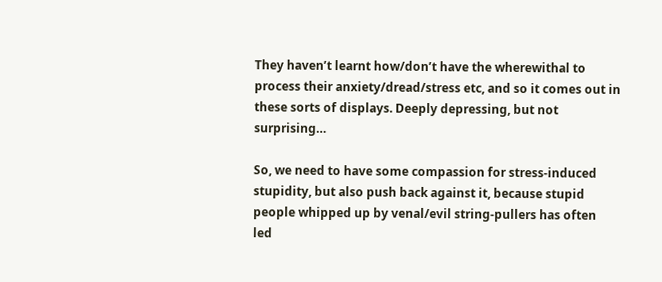They haven’t learnt how/don’t have the wherewithal to process their anxiety/dread/stress etc, and so it comes out in these sorts of displays. Deeply depressing, but not surprising…

So, we need to have some compassion for stress-induced stupidity, but also push back against it, because stupid people whipped up by venal/evil string-pullers has often  led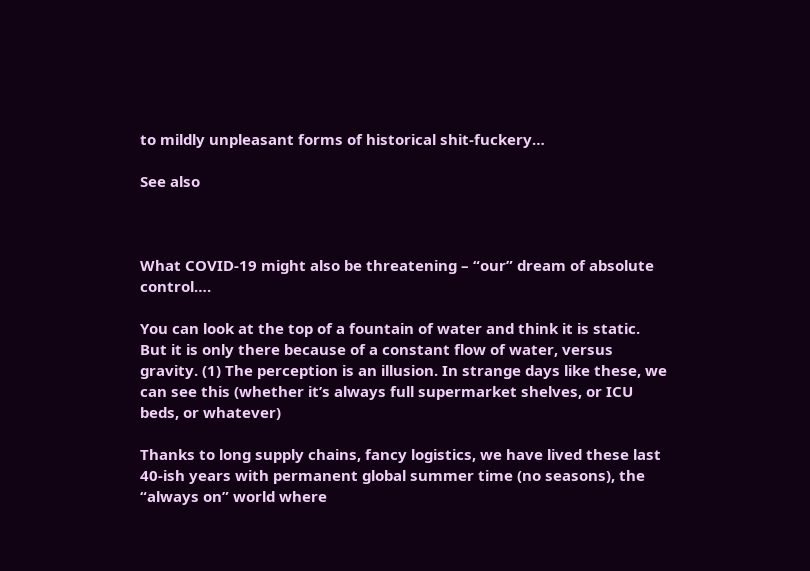to mildly unpleasant forms of historical shit-fuckery…

See also



What COVID-19 might also be threatening – “our” dream of absolute control….

You can look at the top of a fountain of water and think it is static. But it is only there because of a constant flow of water, versus gravity. (1) The perception is an illusion. In strange days like these, we can see this (whether it’s always full supermarket shelves, or ICU beds, or whatever)

Thanks to long supply chains, fancy logistics, we have lived these last 40-ish years with permanent global summer time (no seasons), the “always on” world where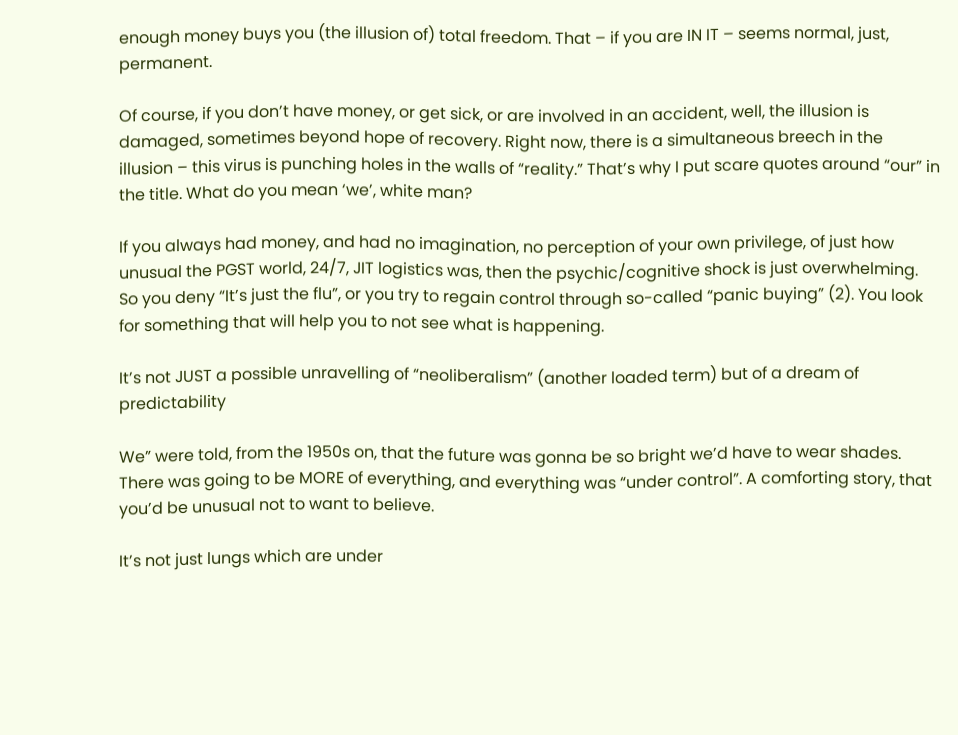enough money buys you (the illusion of) total freedom. That – if you are IN IT – seems normal, just, permanent.

Of course, if you don’t have money, or get sick, or are involved in an accident, well, the illusion is damaged, sometimes beyond hope of recovery. Right now, there is a simultaneous breech in the illusion – this virus is punching holes in the walls of “reality.” That’s why I put scare quotes around “our” in the title. What do you mean ‘we’, white man?

If you always had money, and had no imagination, no perception of your own privilege, of just how unusual the PGST world, 24/7, JIT logistics was, then the psychic/cognitive shock is just overwhelming. So you deny “It’s just the flu”, or you try to regain control through so-called “panic buying” (2). You look for something that will help you to not see what is happening.

It’s not JUST a possible unravelling of “neoliberalism” (another loaded term) but of a dream of predictability

We” were told, from the 1950s on, that the future was gonna be so bright we’d have to wear shades. There was going to be MORE of everything, and everything was “under control”. A comforting story, that you’d be unusual not to want to believe.

It’s not just lungs which are under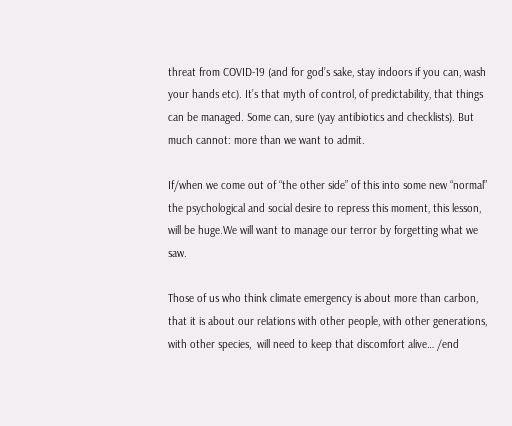threat from COVID-19 (and for god’s sake, stay indoors if you can, wash your hands etc). It’s that myth of control, of predictability, that things can be managed. Some can, sure (yay antibiotics and checklists). But much cannot: more than we want to admit.

If/when we come out of “the other side” of this into some new “normal” the psychological and social desire to repress this moment, this lesson, will be huge.We will want to manage our terror by forgetting what we saw.

Those of us who think climate emergency is about more than carbon, that it is about our relations with other people, with other generations, with other species,  will need to keep that discomfort alive… /end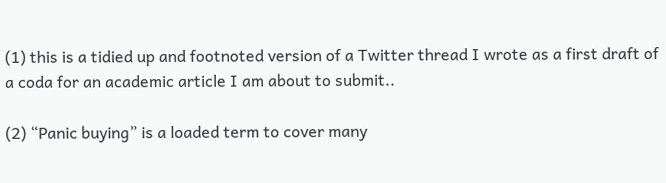(1) this is a tidied up and footnoted version of a Twitter thread I wrote as a first draft of a coda for an academic article I am about to submit..

(2) “Panic buying” is a loaded term to cover many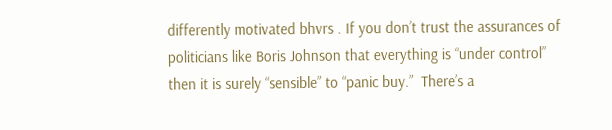differently motivated bhvrs . If you don’t trust the assurances of politicians like Boris Johnson that everything is “under control” then it is surely “sensible” to “panic buy.”  There’s a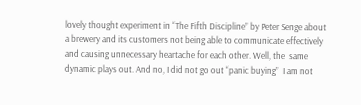lovely thought experiment in “The Fifth Discipline” by Peter Senge about a brewery and its customers not being able to communicate effectively and causing unnecessary heartache for each other. Well, the  same dynamic plays out. And no, I did not go out “panic buying”  I am not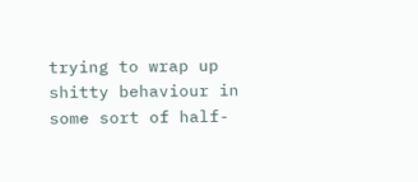trying to wrap up shitty behaviour in some sort of half-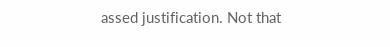assed justification. Not that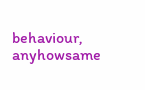behaviour, anyhowsame